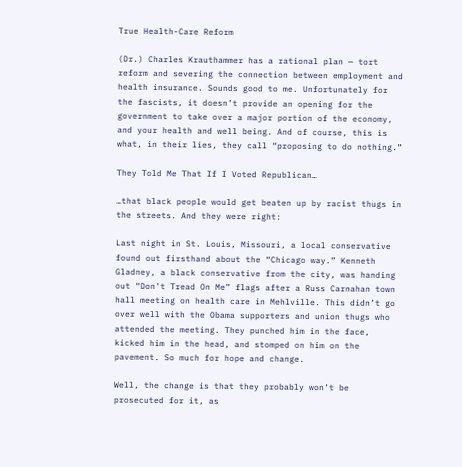True Health-Care Reform

(Dr.) Charles Krauthammer has a rational plan — tort reform and severing the connection between employment and health insurance. Sounds good to me. Unfortunately for the fascists, it doesn’t provide an opening for the government to take over a major portion of the economy, and your health and well being. And of course, this is what, in their lies, they call “proposing to do nothing.”

They Told Me That If I Voted Republican…

…that black people would get beaten up by racist thugs in the streets. And they were right:

Last night in St. Louis, Missouri, a local conservative found out firsthand about the “Chicago way.” Kenneth Gladney, a black conservative from the city, was handing out “Don’t Tread On Me” flags after a Russ Carnahan town hall meeting on health care in Mehlville. This didn’t go over well with the Obama supporters and union thugs who attended the meeting. They punched him in the face, kicked him in the head, and stomped on him on the pavement. So much for hope and change.

Well, the change is that they probably won’t be prosecuted for it, as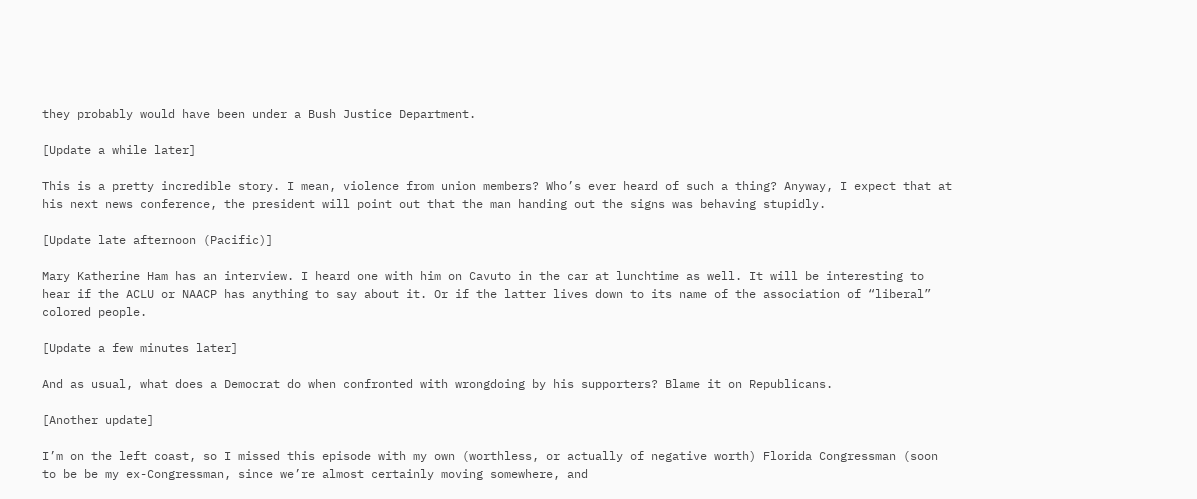they probably would have been under a Bush Justice Department.

[Update a while later]

This is a pretty incredible story. I mean, violence from union members? Who’s ever heard of such a thing? Anyway, I expect that at his next news conference, the president will point out that the man handing out the signs was behaving stupidly.

[Update late afternoon (Pacific)]

Mary Katherine Ham has an interview. I heard one with him on Cavuto in the car at lunchtime as well. It will be interesting to hear if the ACLU or NAACP has anything to say about it. Or if the latter lives down to its name of the association of “liberal” colored people.

[Update a few minutes later]

And as usual, what does a Democrat do when confronted with wrongdoing by his supporters? Blame it on Republicans.

[Another update]

I’m on the left coast, so I missed this episode with my own (worthless, or actually of negative worth) Florida Congressman (soon to be be my ex-Congressman, since we’re almost certainly moving somewhere, and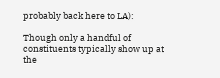probably back here to LA):

Though only a handful of constituents typically show up at the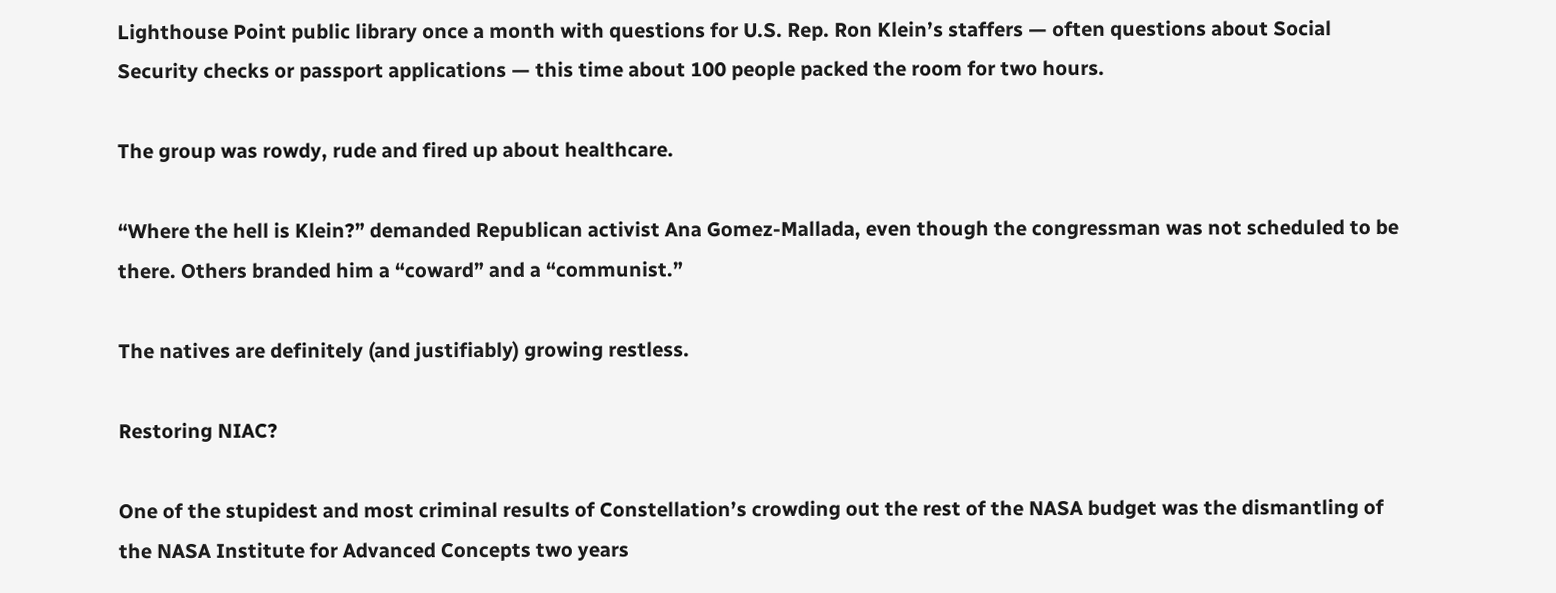Lighthouse Point public library once a month with questions for U.S. Rep. Ron Klein’s staffers — often questions about Social Security checks or passport applications — this time about 100 people packed the room for two hours.

The group was rowdy, rude and fired up about healthcare.

“Where the hell is Klein?” demanded Republican activist Ana Gomez-Mallada, even though the congressman was not scheduled to be there. Others branded him a “coward” and a “communist.”

The natives are definitely (and justifiably) growing restless.

Restoring NIAC?

One of the stupidest and most criminal results of Constellation’s crowding out the rest of the NASA budget was the dismantling of the NASA Institute for Advanced Concepts two years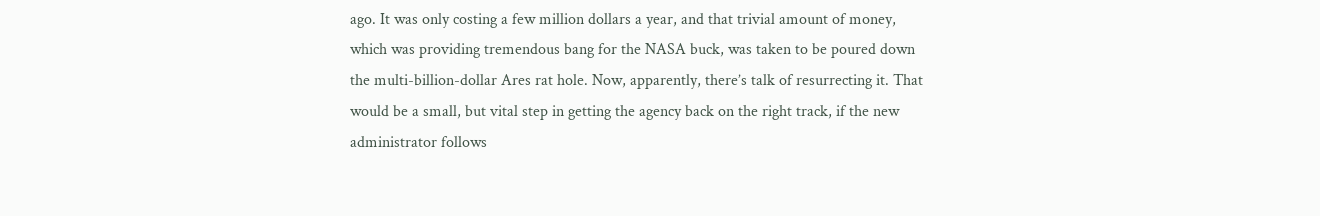ago. It was only costing a few million dollars a year, and that trivial amount of money, which was providing tremendous bang for the NASA buck, was taken to be poured down the multi-billion-dollar Ares rat hole. Now, apparently, there’s talk of resurrecting it. That would be a small, but vital step in getting the agency back on the right track, if the new administrator follows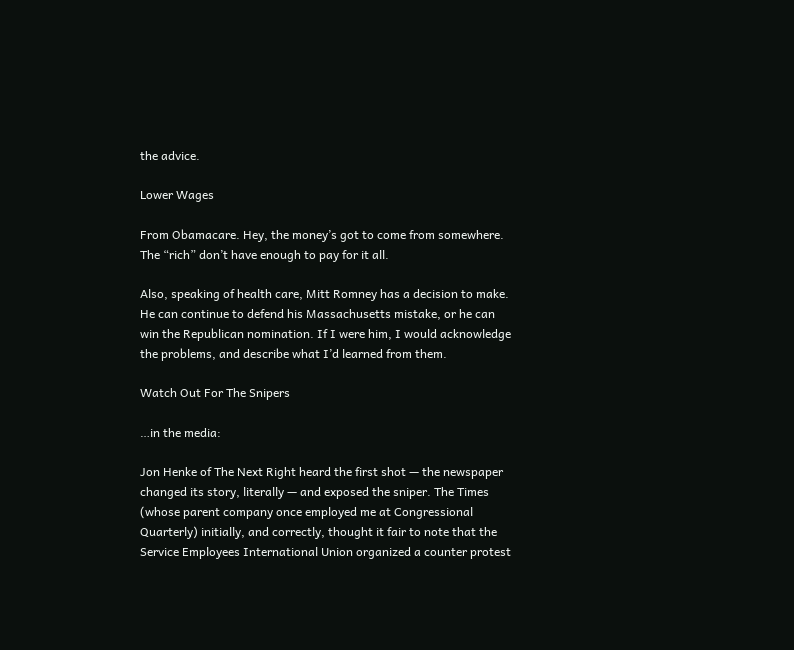the advice.

Lower Wages

From Obamacare. Hey, the money’s got to come from somewhere. The “rich” don’t have enough to pay for it all.

Also, speaking of health care, Mitt Romney has a decision to make. He can continue to defend his Massachusetts mistake, or he can win the Republican nomination. If I were him, I would acknowledge the problems, and describe what I’d learned from them.

Watch Out For The Snipers

…in the media:

Jon Henke of The Next Right heard the first shot — the newspaper changed its story, literally — and exposed the sniper. The Times (whose parent company once employed me at Congressional Quarterly) initially, and correctly, thought it fair to note that the Service Employees International Union organized a counter protest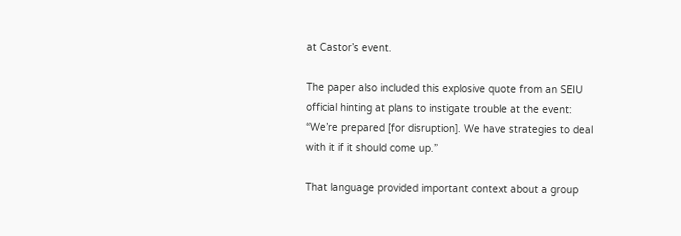at Castor’s event.

The paper also included this explosive quote from an SEIU official hinting at plans to instigate trouble at the event: “We’re prepared [for disruption]. We have strategies to deal with it if it should come up.”

That language provided important context about a group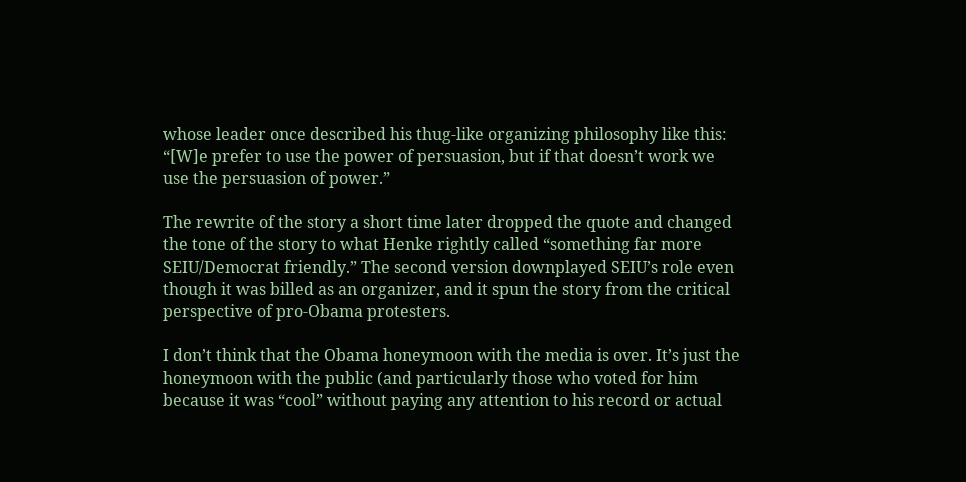whose leader once described his thug-like organizing philosophy like this: “[W]e prefer to use the power of persuasion, but if that doesn’t work we use the persuasion of power.”

The rewrite of the story a short time later dropped the quote and changed the tone of the story to what Henke rightly called “something far more SEIU/Democrat friendly.” The second version downplayed SEIU’s role even though it was billed as an organizer, and it spun the story from the critical perspective of pro-Obama protesters.

I don’t think that the Obama honeymoon with the media is over. It’s just the honeymoon with the public (and particularly those who voted for him because it was “cool” without paying any attention to his record or actual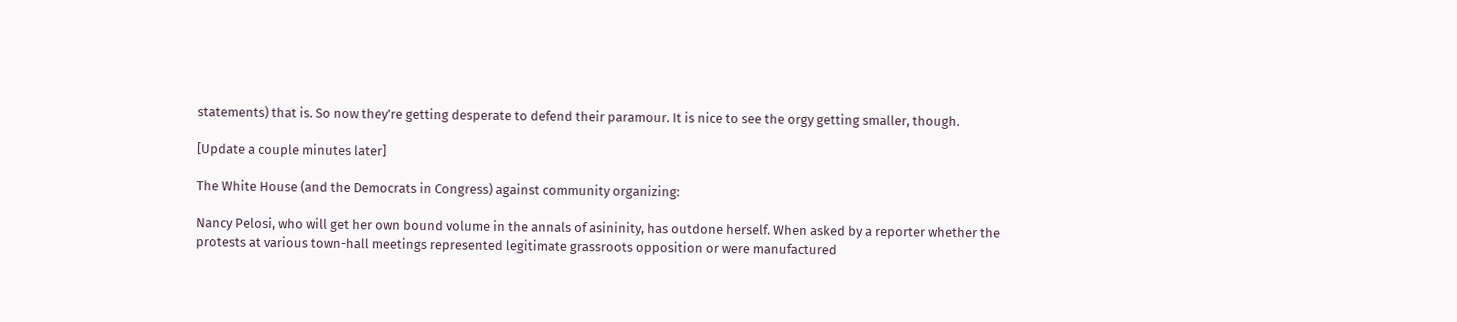statements) that is. So now they’re getting desperate to defend their paramour. It is nice to see the orgy getting smaller, though.

[Update a couple minutes later]

The White House (and the Democrats in Congress) against community organizing:

Nancy Pelosi, who will get her own bound volume in the annals of asininity, has outdone herself. When asked by a reporter whether the protests at various town-hall meetings represented legitimate grassroots opposition or were manufactured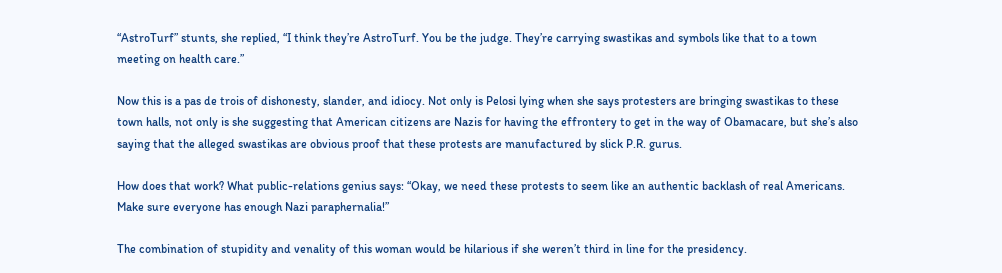“AstroTurf” stunts, she replied, “I think they’re AstroTurf. You be the judge. They’re carrying swastikas and symbols like that to a town meeting on health care.”

Now this is a pas de trois of dishonesty, slander, and idiocy. Not only is Pelosi lying when she says protesters are bringing swastikas to these town halls, not only is she suggesting that American citizens are Nazis for having the effrontery to get in the way of Obamacare, but she’s also saying that the alleged swastikas are obvious proof that these protests are manufactured by slick P.R. gurus.

How does that work? What public-relations genius says: “Okay, we need these protests to seem like an authentic backlash of real Americans. Make sure everyone has enough Nazi paraphernalia!”

The combination of stupidity and venality of this woman would be hilarious if she weren’t third in line for the presidency.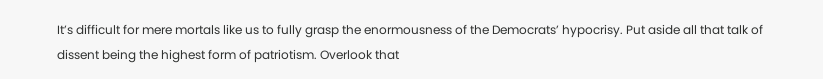It’s difficult for mere mortals like us to fully grasp the enormousness of the Democrats’ hypocrisy. Put aside all that talk of dissent being the highest form of patriotism. Overlook that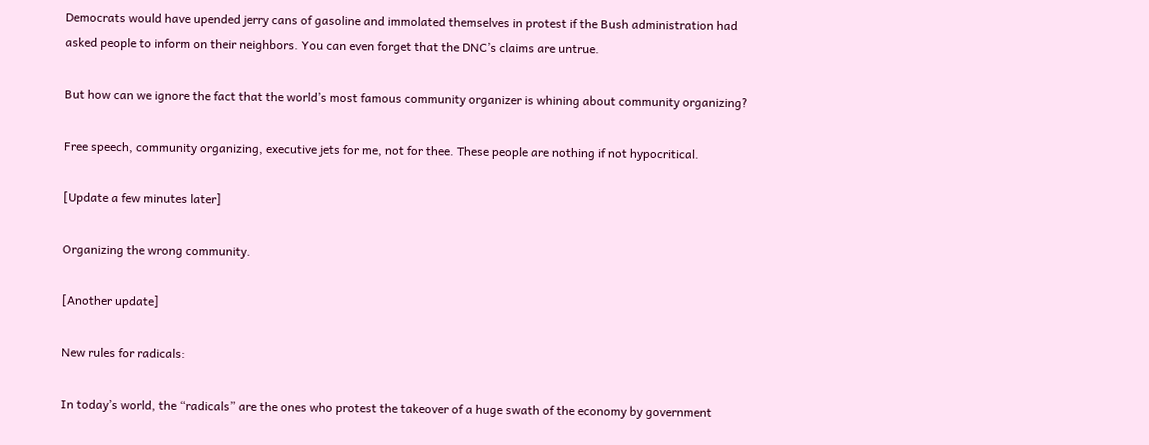Democrats would have upended jerry cans of gasoline and immolated themselves in protest if the Bush administration had asked people to inform on their neighbors. You can even forget that the DNC’s claims are untrue.

But how can we ignore the fact that the world’s most famous community organizer is whining about community organizing?

Free speech, community organizing, executive jets for me, not for thee. These people are nothing if not hypocritical.

[Update a few minutes later]

Organizing the wrong community.

[Another update]

New rules for radicals:

In today’s world, the “radicals” are the ones who protest the takeover of a huge swath of the economy by government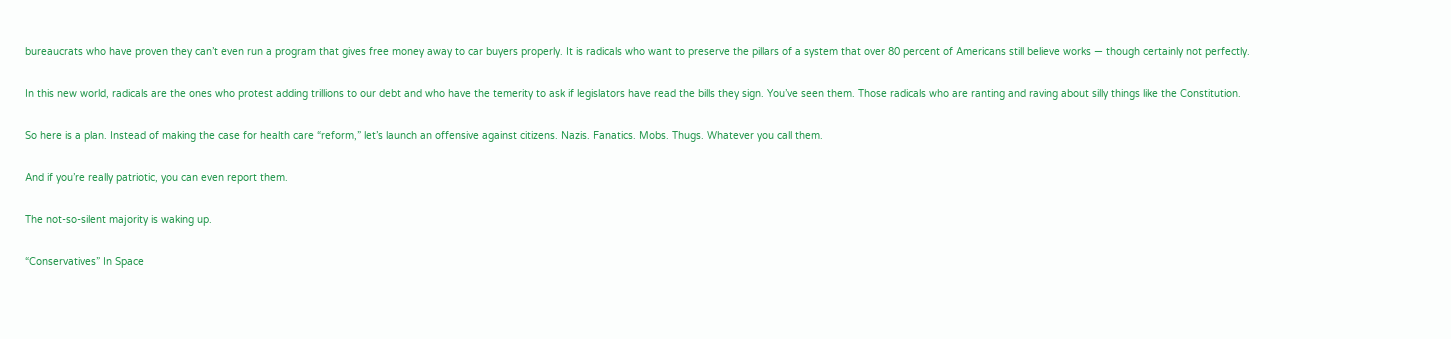bureaucrats who have proven they can’t even run a program that gives free money away to car buyers properly. It is radicals who want to preserve the pillars of a system that over 80 percent of Americans still believe works — though certainly not perfectly.

In this new world, radicals are the ones who protest adding trillions to our debt and who have the temerity to ask if legislators have read the bills they sign. You’ve seen them. Those radicals who are ranting and raving about silly things like the Constitution.

So here is a plan. Instead of making the case for health care “reform,” let’s launch an offensive against citizens. Nazis. Fanatics. Mobs. Thugs. Whatever you call them.

And if you’re really patriotic, you can even report them.

The not-so-silent majority is waking up.

“Conservatives” In Space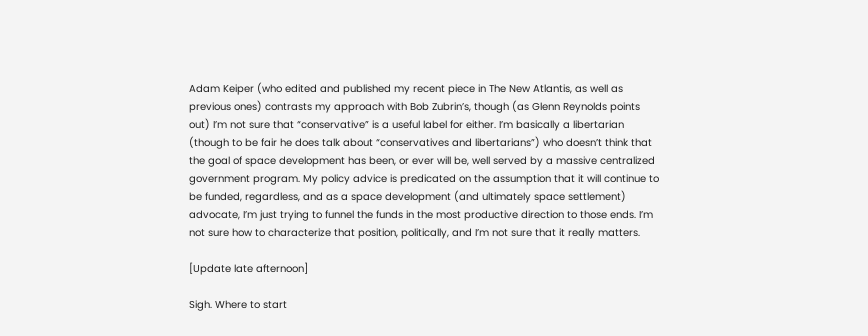Adam Keiper (who edited and published my recent piece in The New Atlantis, as well as previous ones) contrasts my approach with Bob Zubrin’s, though (as Glenn Reynolds points out) I’m not sure that “conservative” is a useful label for either. I’m basically a libertarian (though to be fair he does talk about “conservatives and libertarians”) who doesn’t think that the goal of space development has been, or ever will be, well served by a massive centralized government program. My policy advice is predicated on the assumption that it will continue to be funded, regardless, and as a space development (and ultimately space settlement) advocate, I’m just trying to funnel the funds in the most productive direction to those ends. I’m not sure how to characterize that position, politically, and I’m not sure that it really matters.

[Update late afternoon]

Sigh. Where to start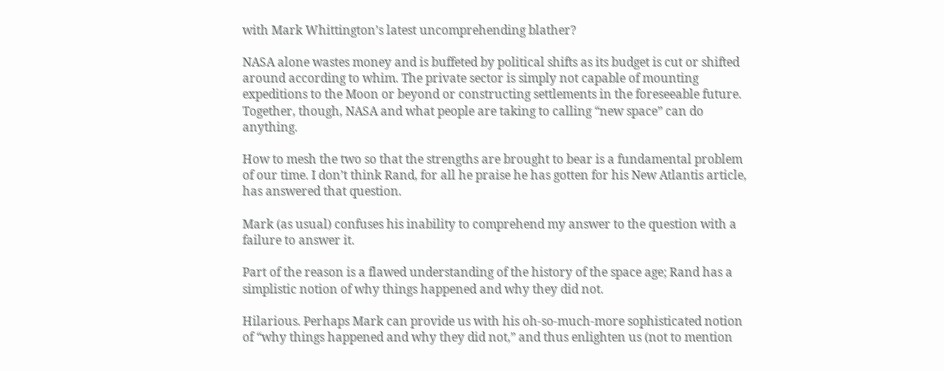with Mark Whittington’s latest uncomprehending blather?

NASA alone wastes money and is buffeted by political shifts as its budget is cut or shifted around according to whim. The private sector is simply not capable of mounting expeditions to the Moon or beyond or constructing settlements in the foreseeable future. Together, though, NASA and what people are taking to calling “new space” can do anything.

How to mesh the two so that the strengths are brought to bear is a fundamental problem of our time. I don’t think Rand, for all he praise he has gotten for his New Atlantis article, has answered that question.

Mark (as usual) confuses his inability to comprehend my answer to the question with a failure to answer it.

Part of the reason is a flawed understanding of the history of the space age; Rand has a simplistic notion of why things happened and why they did not.

Hilarious. Perhaps Mark can provide us with his oh-so-much-more sophisticated notion of “why things happened and why they did not,” and thus enlighten us (not to mention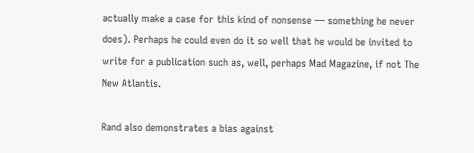actually make a case for this kind of nonsense — something he never does). Perhaps he could even do it so well that he would be invited to write for a publication such as, well, perhaps Mad Magazine, if not The New Atlantis.

Rand also demonstrates a bias against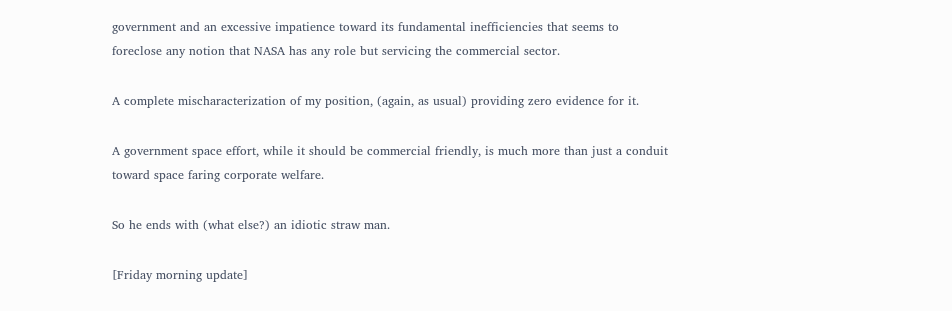government and an excessive impatience toward its fundamental inefficiencies that seems to foreclose any notion that NASA has any role but servicing the commercial sector.

A complete mischaracterization of my position, (again, as usual) providing zero evidence for it.

A government space effort, while it should be commercial friendly, is much more than just a conduit toward space faring corporate welfare.

So he ends with (what else?) an idiotic straw man.

[Friday morning update]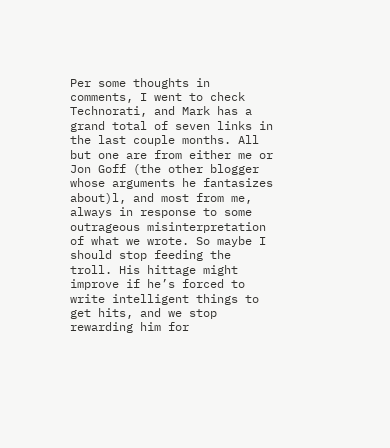Per some thoughts in comments, I went to check Technorati, and Mark has a grand total of seven links in the last couple months. All but one are from either me or Jon Goff (the other blogger whose arguments he fantasizes about)l, and most from me, always in response to some outrageous misinterpretation of what we wrote. So maybe I should stop feeding the troll. His hittage might improve if he’s forced to write intelligent things to get hits, and we stop rewarding him for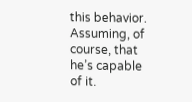this behavior. Assuming, of course, that he’s capable of it.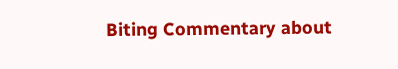Biting Commentary about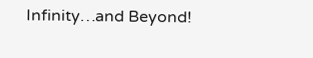Infinity…and Beyond!